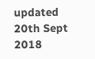updated 20th Sept 2018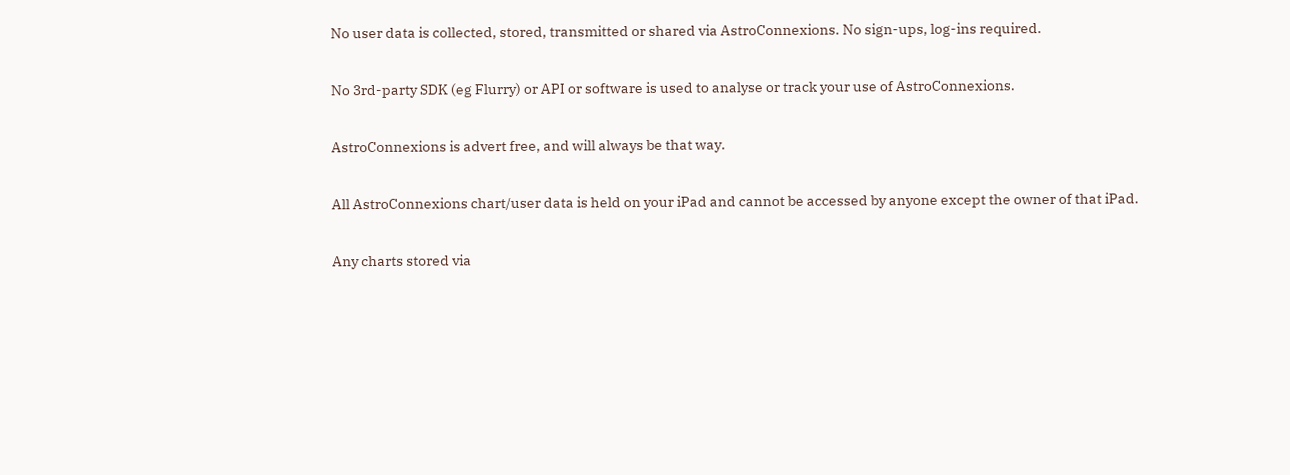No user data is collected, stored, transmitted or shared via AstroConnexions. No sign-ups, log-ins required.

No 3rd-party SDK (eg Flurry) or API or software is used to analyse or track your use of AstroConnexions.

AstroConnexions is advert free, and will always be that way.

All AstroConnexions chart/user data is held on your iPad and cannot be accessed by anyone except the owner of that iPad.

Any charts stored via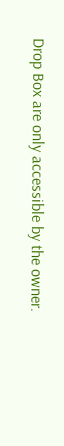Drop Box are only accessible by the owner.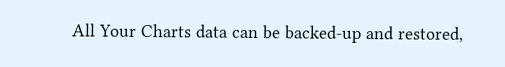All Your Charts data can be backed-up and restored,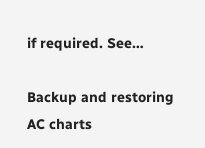if required. See…

Backup and restoring AC charts